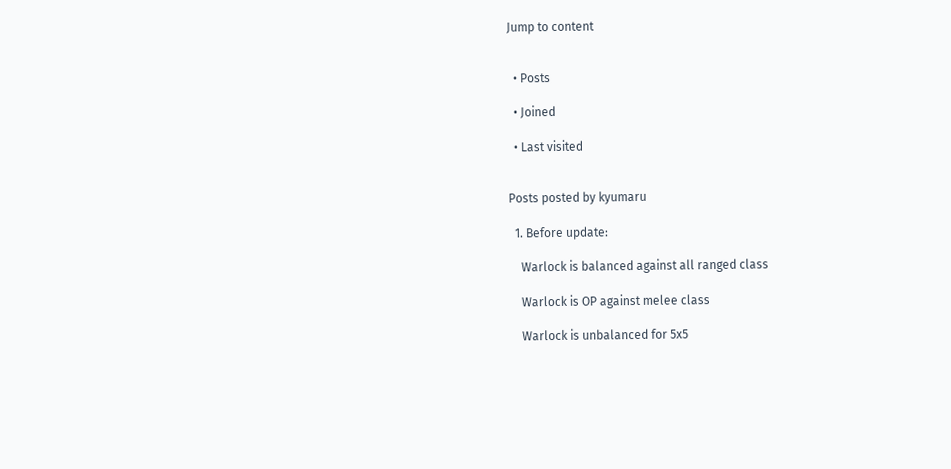Jump to content


  • Posts

  • Joined

  • Last visited


Posts posted by kyumaru

  1. Before update:

    Warlock is balanced against all ranged class

    Warlock is OP against melee class

    Warlock is unbalanced for 5x5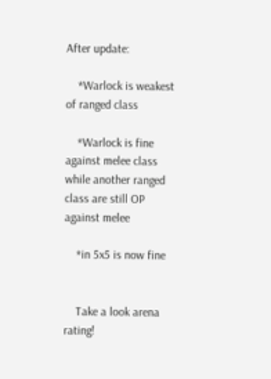After update:

    *Warlock is weakest of ranged class

    *Warlock is fine against melee class while another ranged class are still OP against melee

    *in 5x5 is now fine


    Take a look arena rating!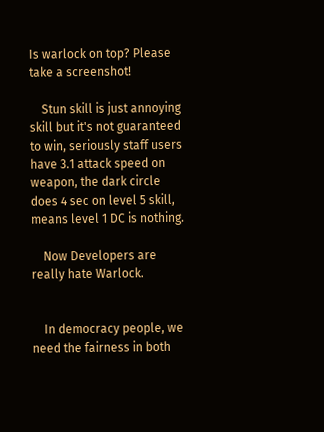Is warlock on top? Please take a screenshot!

    Stun skill is just annoying skill but it's not guaranteed to win, seriously staff users have 3.1 attack speed on weapon, the dark circle does 4 sec on level 5 skill, means level 1 DC is nothing.

    Now Developers are really hate Warlock.


    In democracy people, we need the fairness in both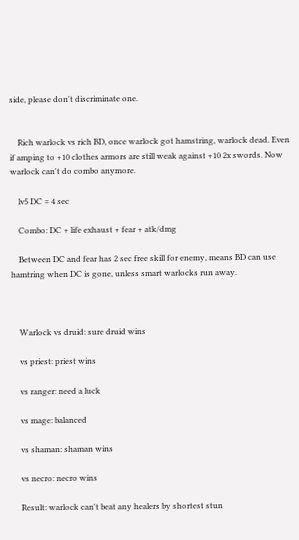side, please don't discriminate one.


    Rich warlock vs rich BD, once warlock got hamstring, warlock dead. Even if amping to +10 clothes armors are still weak against +10 2x swords. Now warlock can't do combo anymore.

    lv5 DC = 4 sec

    Combo: DC + life exhaust + fear + atk/dmg

    Between DC and fear has 2 sec free skill for enemy, means BD can use hamtring when DC is gone, unless smart warlocks run away.



    Warlock vs druid: sure druid wins

    vs priest: priest wins

    vs ranger: need a luck

    vs mage: balanced

    vs shaman: shaman wins

    vs necro: necro wins

    Result: warlock can't beat any healers by shortest stun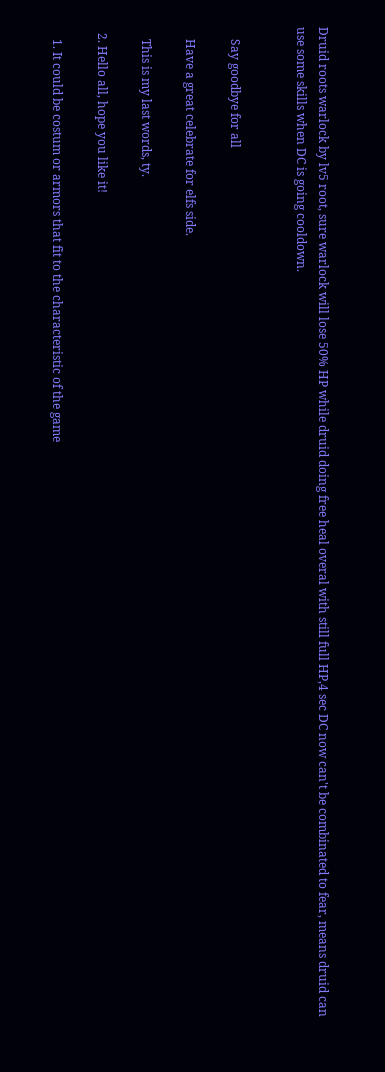Druid roots warlock by lv5 root, sure warlock will lose 50% HP while druid doing free heal overal with still full HP,4 sec DC now can't be combinated to fear, means druid can use some skills when DC is going cooldown.


    Say goodbye for all

    Have a great celebrate for elfs side.

    This is my last words, ty.

  2. Hello all, hope you like it!

    1. It could be costum or armors that fit to the characteristic of the game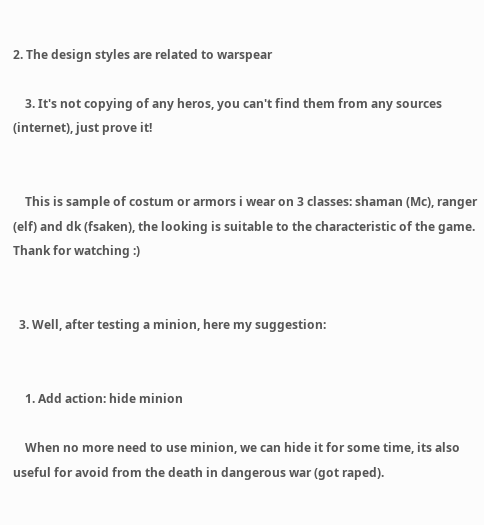2. The design styles are related to warspear

    3. It's not copying of any heros, you can't find them from any sources (internet), just prove it!


    This is sample of costum or armors i wear on 3 classes: shaman (Mc), ranger (elf) and dk (fsaken), the looking is suitable to the characteristic of the game. Thank for watching :)


  3. Well, after testing a minion, here my suggestion:


    1. Add action: hide minion

    When no more need to use minion, we can hide it for some time, its also useful for avoid from the death in dangerous war (got raped).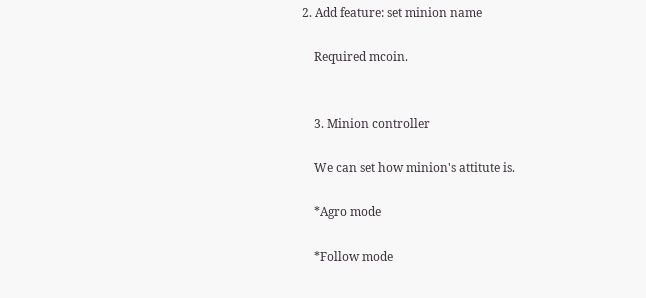2. Add feature: set minion name

    Required mcoin.


    3. Minion controller

    We can set how minion's attitute is.

    *Agro mode

    *Follow mode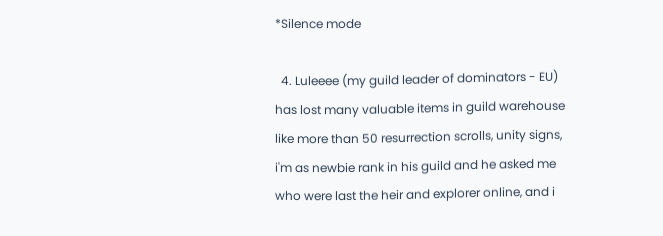*Silence mode

  4. Luleeee (my guild leader of dominators - EU) has lost many valuable items in guild warehouse like more than 50 resurrection scrolls, unity signs, i'm as newbie rank in his guild and he asked me who were last the heir and explorer online, and i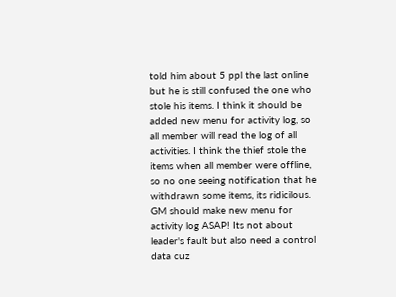told him about 5 ppl the last online but he is still confused the one who stole his items. I think it should be added new menu for activity log, so all member will read the log of all activities. I think the thief stole the items when all member were offline, so no one seeing notification that he withdrawn some items, its ridicilous. GM should make new menu for activity log ASAP! Its not about leader's fault but also need a control data cuz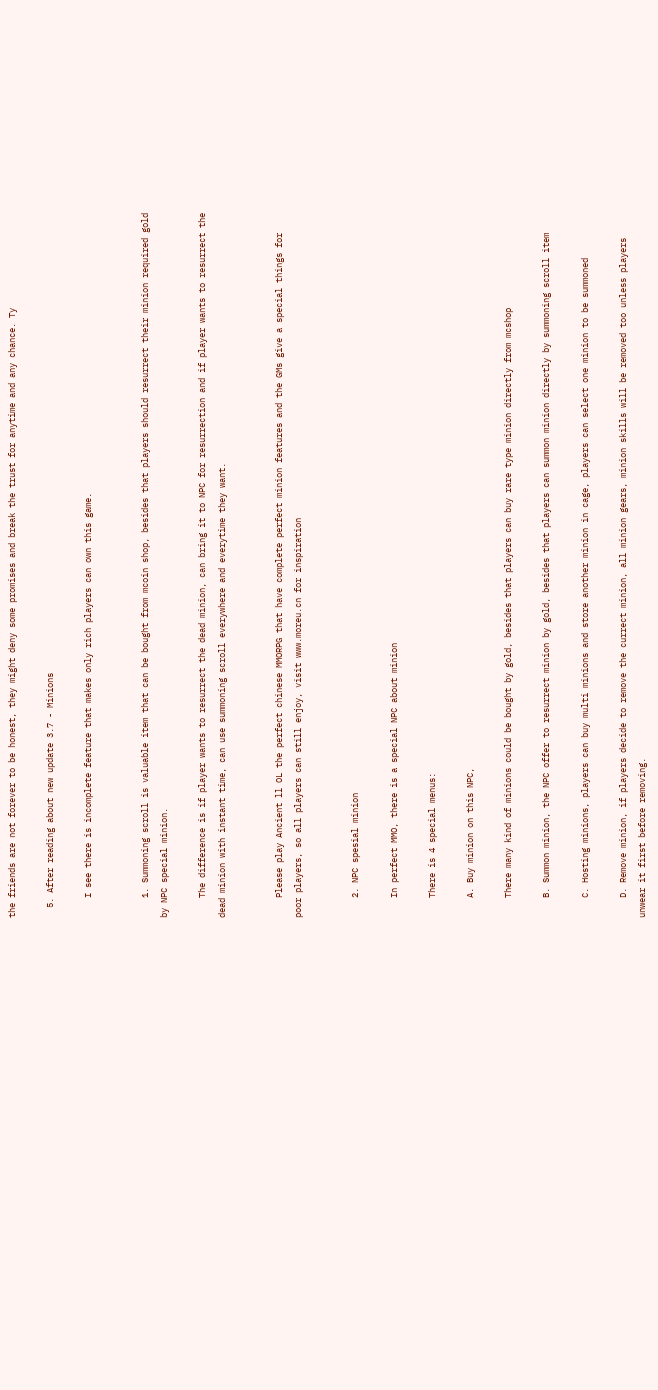the friends are not forever to be honest, they might deny some promises and break the trust for anytime and any chance. Ty

  5. After reading about new update 3.7 - Minions

    I see there is incomplete feature that makes only rich players can own this game.


    1. Summoning scroll is valuable item that can be bought from mcoin shop, besides that players should resurrect their minion required gold by NPC special minion.

    The difference is if player wants to resurrect the dead minion, can bring it to NPC for resurrection and if player wants to resurrect the dead minion with instant time, can use summoning scroll everywhere and everytime they want.


    Please play Ancient ll OL the perfect chinese MMORPG that have complete perfect minion features and the GMs give a special things for poor players, so all players can still enjoy, visit www.moreu.cn for inspiration


    2. NPC spesial minion

    In perfect MMO, there is a special NPC about minion

    There is 4 special menus:

    A. Buy minion on this NPC,

    There many kind of minions could be bought by gold, besides that players can buy rare type minion directly from mcshop

    B. Summon minion, the NPC offer to resurrect minion by gold, besides that players can summon minion directly by summoning scroll item

    C. Hosting minions, players can buy multi minions and store another minion in cage, players can select one minion to be summoned

    D. Remove minion, if players decide to remove the currect minion, all minion gears, minion skills will be removed too unless players unwear it first before removing.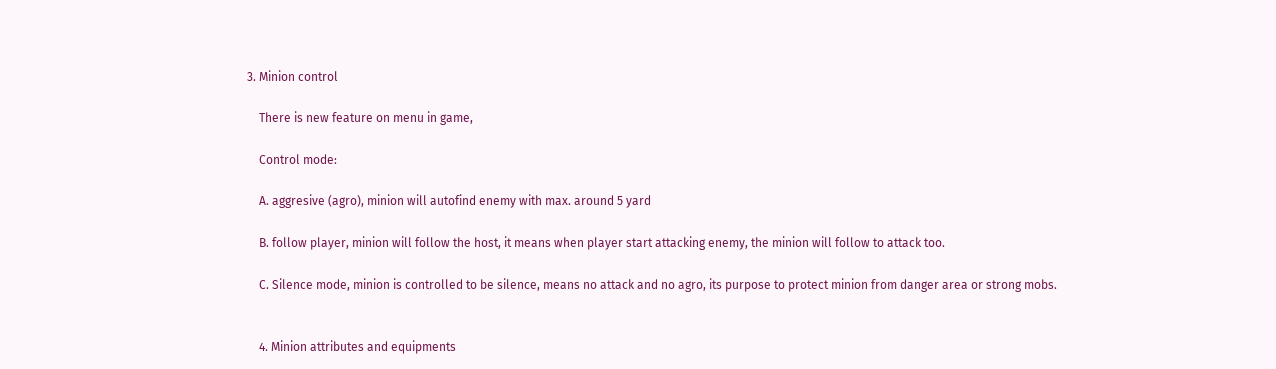3. Minion control

    There is new feature on menu in game,

    Control mode:

    A. aggresive (agro), minion will autofind enemy with max. around 5 yard

    B. follow player, minion will follow the host, it means when player start attacking enemy, the minion will follow to attack too.

    C. Silence mode, minion is controlled to be silence, means no attack and no agro, its purpose to protect minion from danger area or strong mobs.


    4. Minion attributes and equipments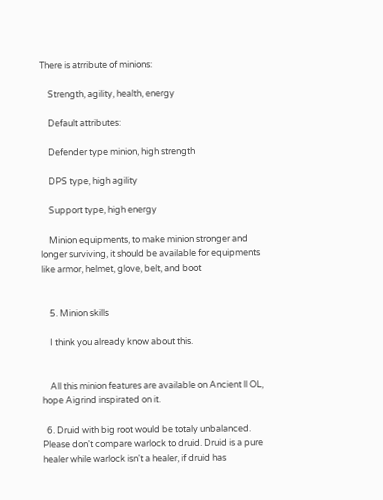There is atrribute of minions:

    Strength, agility, health, energy

    Default attributes:

    Defender type minion, high strength

    DPS type, high agility

    Support type, high energy

    Minion equipments, to make minion stronger and longer surviving, it should be available for equipments like armor, helmet, glove, belt, and boot


    5. Minion skills

    I think you already know about this.


    All this minion features are available on Ancient ll OL, hope Aigrind inspirated on it.

  6. Druid with big root would be totaly unbalanced. Please don't compare warlock to druid. Druid is a pure healer while warlock isn't a healer, if druid has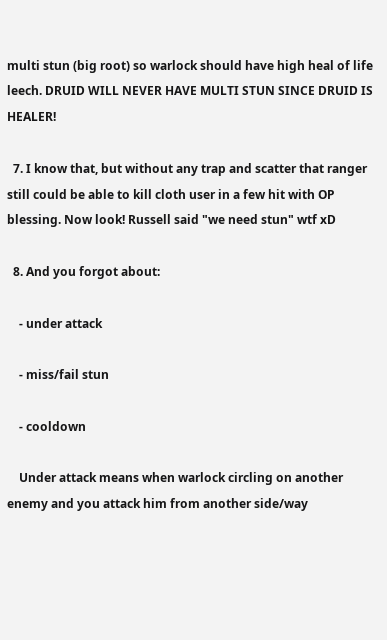multi stun (big root) so warlock should have high heal of life leech. DRUID WILL NEVER HAVE MULTI STUN SINCE DRUID IS HEALER!

  7. I know that, but without any trap and scatter that ranger still could be able to kill cloth user in a few hit with OP blessing. Now look! Russell said "we need stun" wtf xD

  8. And you forgot about:

    - under attack

    - miss/fail stun

    - cooldown

    Under attack means when warlock circling on another enemy and you attack him from another side/way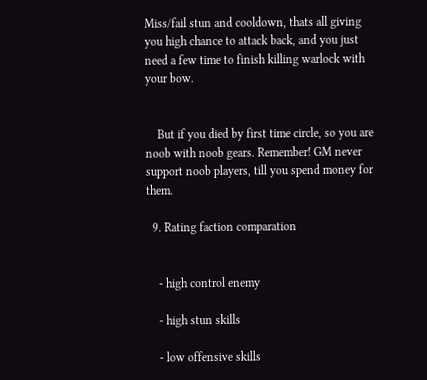Miss/fail stun and cooldown, thats all giving you high chance to attack back, and you just need a few time to finish killing warlock with your bow.


    But if you died by first time circle, so you are noob with noob gears. Remember! GM never support noob players, till you spend money for them.

  9. Rating faction comparation


    - high control enemy

    - high stun skills

    - low offensive skills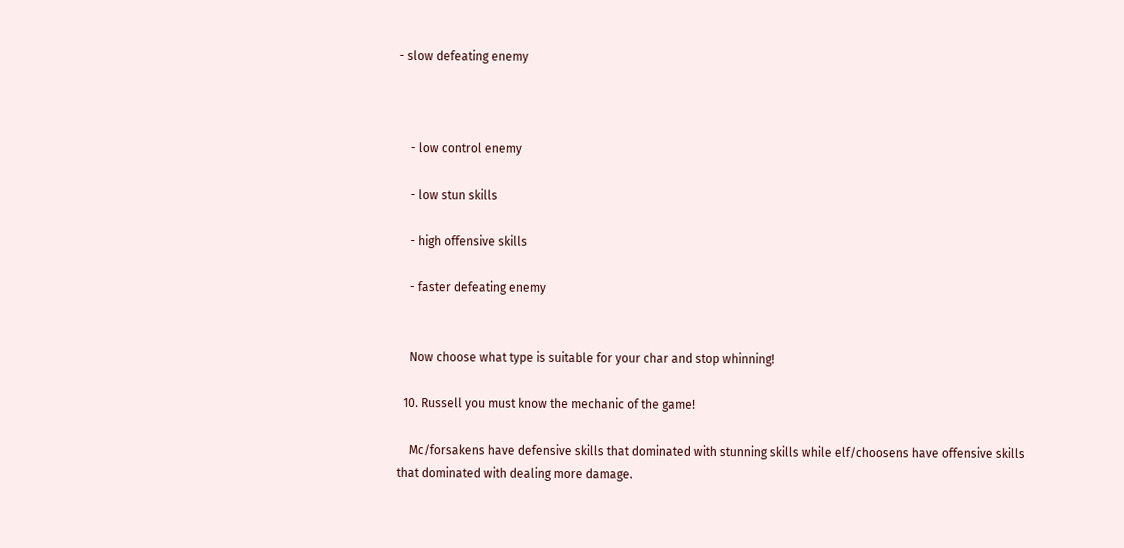- slow defeating enemy



    - low control enemy

    - low stun skills

    - high offensive skills

    - faster defeating enemy


    Now choose what type is suitable for your char and stop whinning!

  10. Russell you must know the mechanic of the game!

    Mc/forsakens have defensive skills that dominated with stunning skills while elf/choosens have offensive skills that dominated with dealing more damage.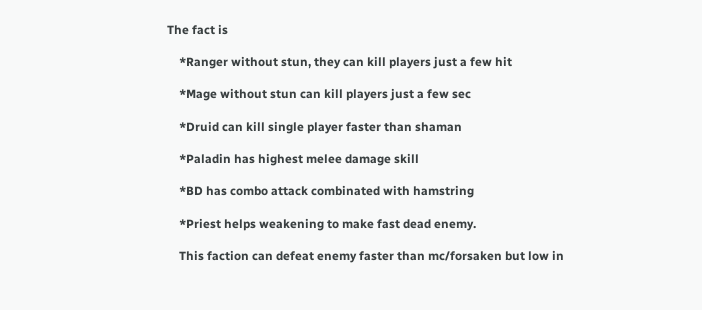The fact is

    *Ranger without stun, they can kill players just a few hit

    *Mage without stun can kill players just a few sec

    *Druid can kill single player faster than shaman

    *Paladin has highest melee damage skill

    *BD has combo attack combinated with hamstring

    *Priest helps weakening to make fast dead enemy.

    This faction can defeat enemy faster than mc/forsaken but low in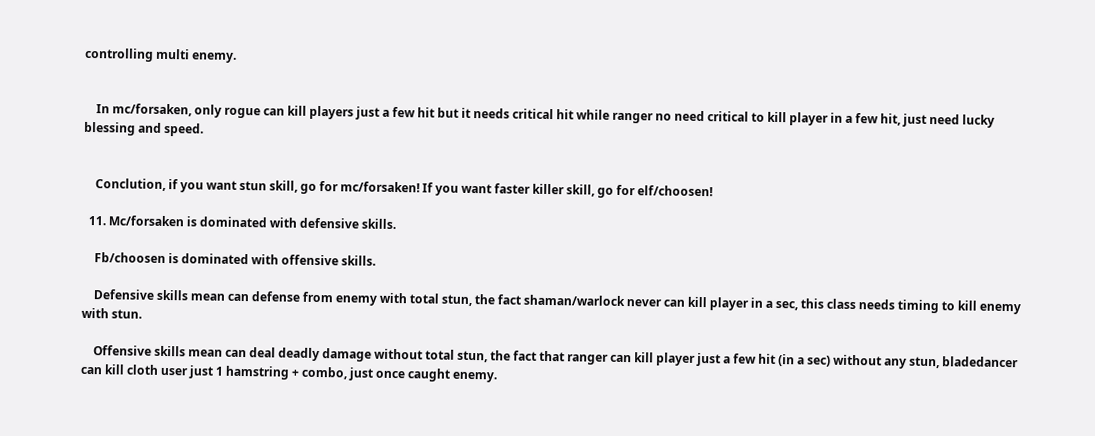controlling multi enemy.


    In mc/forsaken, only rogue can kill players just a few hit but it needs critical hit while ranger no need critical to kill player in a few hit, just need lucky blessing and speed.


    Conclution, if you want stun skill, go for mc/forsaken! If you want faster killer skill, go for elf/choosen!

  11. Mc/forsaken is dominated with defensive skills.

    Fb/choosen is dominated with offensive skills.

    Defensive skills mean can defense from enemy with total stun, the fact shaman/warlock never can kill player in a sec, this class needs timing to kill enemy with stun.

    Offensive skills mean can deal deadly damage without total stun, the fact that ranger can kill player just a few hit (in a sec) without any stun, bladedancer can kill cloth user just 1 hamstring + combo, just once caught enemy.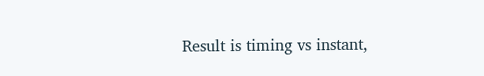Result is timing vs instant,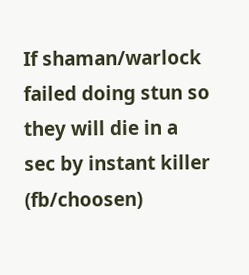If shaman/warlock failed doing stun so they will die in a sec by instant killer (fb/choosen)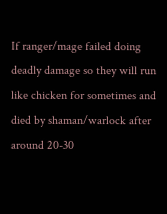If ranger/mage failed doing deadly damage so they will run like chicken for sometimes and died by shaman/warlock after around 20-30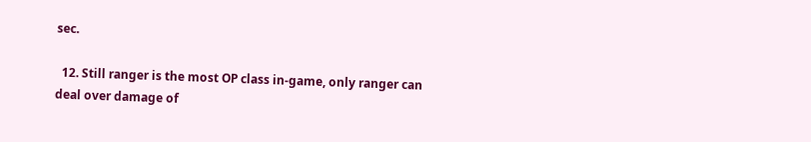sec.

  12. Still ranger is the most OP class in-game, only ranger can deal over damage of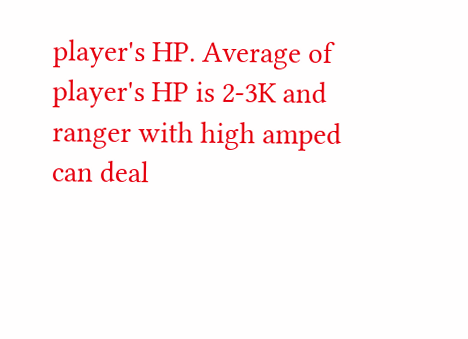player's HP. Average of player's HP is 2-3K and ranger with high amped can deal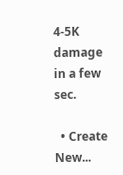4-5K damage in a few sec.

  • Create New...